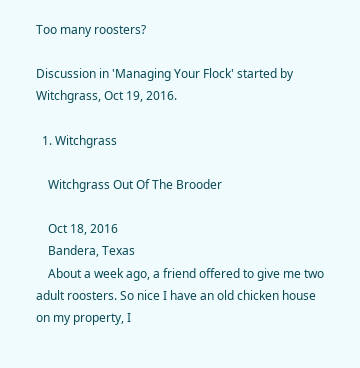Too many roosters?

Discussion in 'Managing Your Flock' started by Witchgrass, Oct 19, 2016.

  1. Witchgrass

    Witchgrass Out Of The Brooder

    Oct 18, 2016
    Bandera, Texas
    About a week ago, a friend offered to give me two adult roosters. So nice I have an old chicken house on my property, I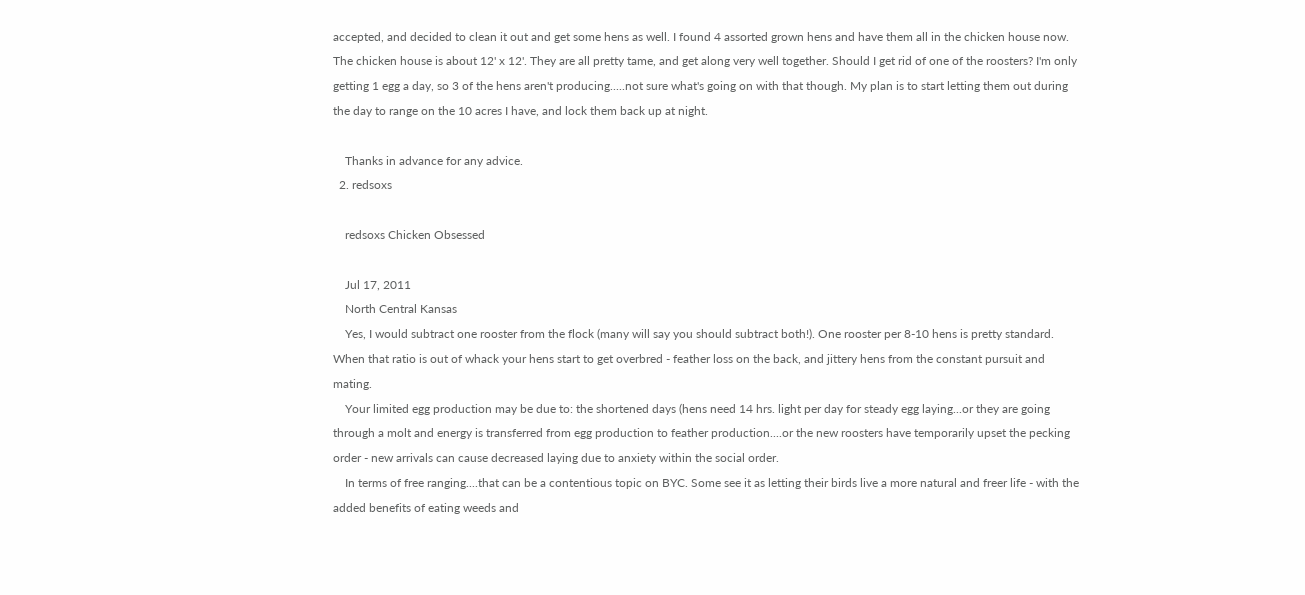accepted, and decided to clean it out and get some hens as well. I found 4 assorted grown hens and have them all in the chicken house now. The chicken house is about 12' x 12'. They are all pretty tame, and get along very well together. Should I get rid of one of the roosters? I'm only getting 1 egg a day, so 3 of the hens aren't producing.....not sure what's going on with that though. My plan is to start letting them out during the day to range on the 10 acres I have, and lock them back up at night.

    Thanks in advance for any advice.
  2. redsoxs

    redsoxs Chicken Obsessed

    Jul 17, 2011
    North Central Kansas
    Yes, I would subtract one rooster from the flock (many will say you should subtract both!). One rooster per 8-10 hens is pretty standard. When that ratio is out of whack your hens start to get overbred - feather loss on the back, and jittery hens from the constant pursuit and mating.
    Your limited egg production may be due to: the shortened days (hens need 14 hrs. light per day for steady egg laying...or they are going through a molt and energy is transferred from egg production to feather production....or the new roosters have temporarily upset the pecking order - new arrivals can cause decreased laying due to anxiety within the social order.
    In terms of free ranging....that can be a contentious topic on BYC. Some see it as letting their birds live a more natural and freer life - with the added benefits of eating weeds and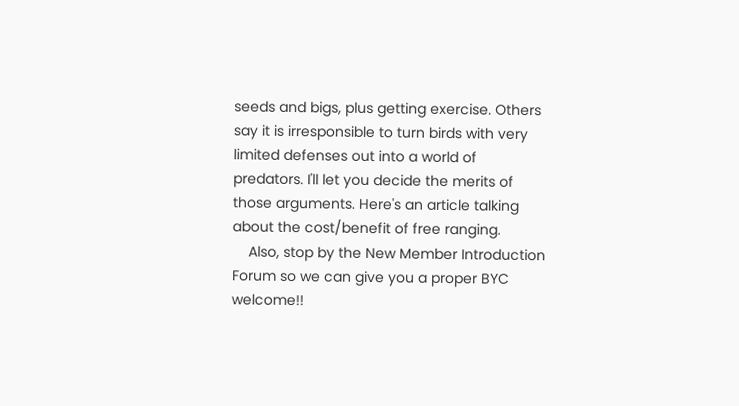seeds and bigs, plus getting exercise. Others say it is irresponsible to turn birds with very limited defenses out into a world of predators. I'll let you decide the merits of those arguments. Here's an article talking about the cost/benefit of free ranging.
    Also, stop by the New Member Introduction Forum so we can give you a proper BYC welcome!!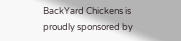BackYard Chickens is proudly sponsored by